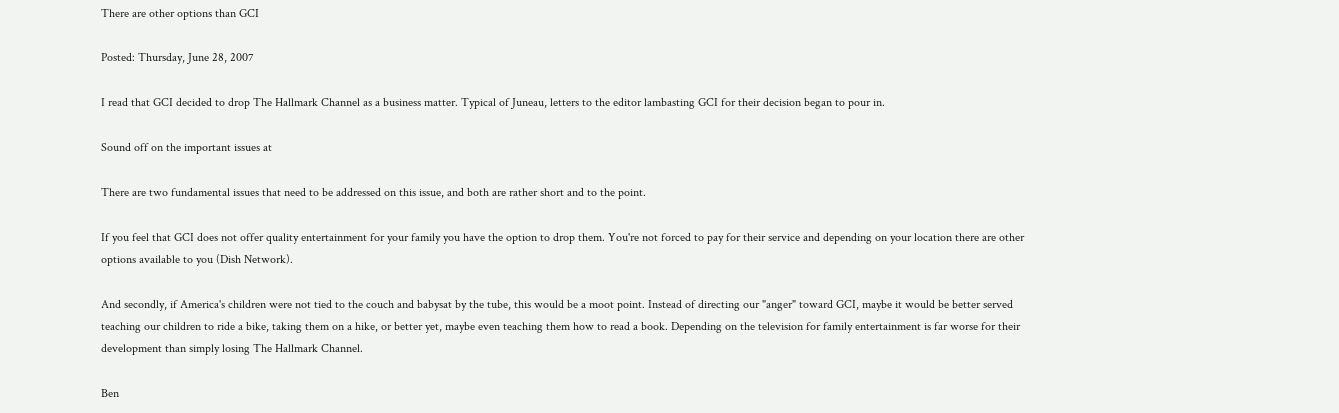There are other options than GCI

Posted: Thursday, June 28, 2007

I read that GCI decided to drop The Hallmark Channel as a business matter. Typical of Juneau, letters to the editor lambasting GCI for their decision began to pour in.

Sound off on the important issues at

There are two fundamental issues that need to be addressed on this issue, and both are rather short and to the point.

If you feel that GCI does not offer quality entertainment for your family you have the option to drop them. You're not forced to pay for their service and depending on your location there are other options available to you (Dish Network).

And secondly, if America's children were not tied to the couch and babysat by the tube, this would be a moot point. Instead of directing our "anger" toward GCI, maybe it would be better served teaching our children to ride a bike, taking them on a hike, or better yet, maybe even teaching them how to read a book. Depending on the television for family entertainment is far worse for their development than simply losing The Hallmark Channel.

Ben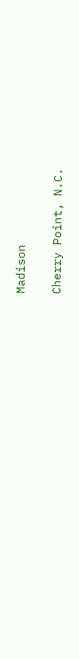Madison

Cherry Point, N.C.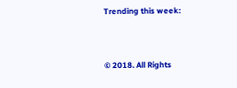Trending this week:


© 2018. All Rights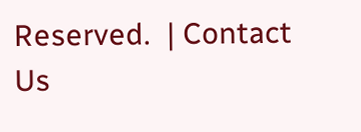Reserved.  | Contact Us